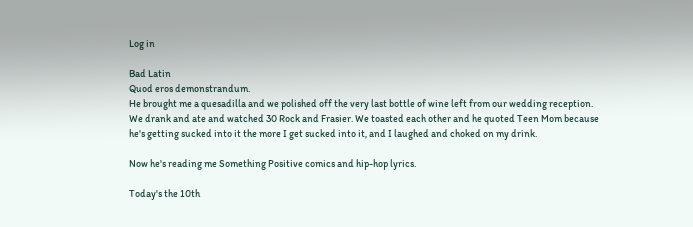Log in

Bad Latin
Quod eros demonstrandum.
He brought me a quesadilla and we polished off the very last bottle of wine left from our wedding reception. We drank and ate and watched 30 Rock and Frasier. We toasted each other and he quoted Teen Mom because he's getting sucked into it the more I get sucked into it, and I laughed and choked on my drink.

Now he's reading me Something Positive comics and hip-hop lyrics.

Today's the 10th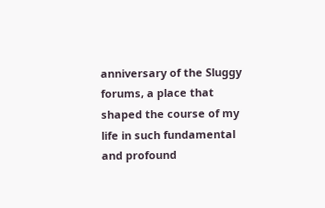anniversary of the Sluggy forums, a place that shaped the course of my life in such fundamental and profound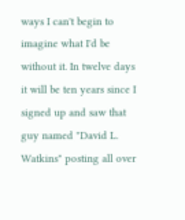ways I can't begin to imagine what I'd be without it. In twelve days it will be ten years since I signed up and saw that guy named "David L. Watkins" posting all over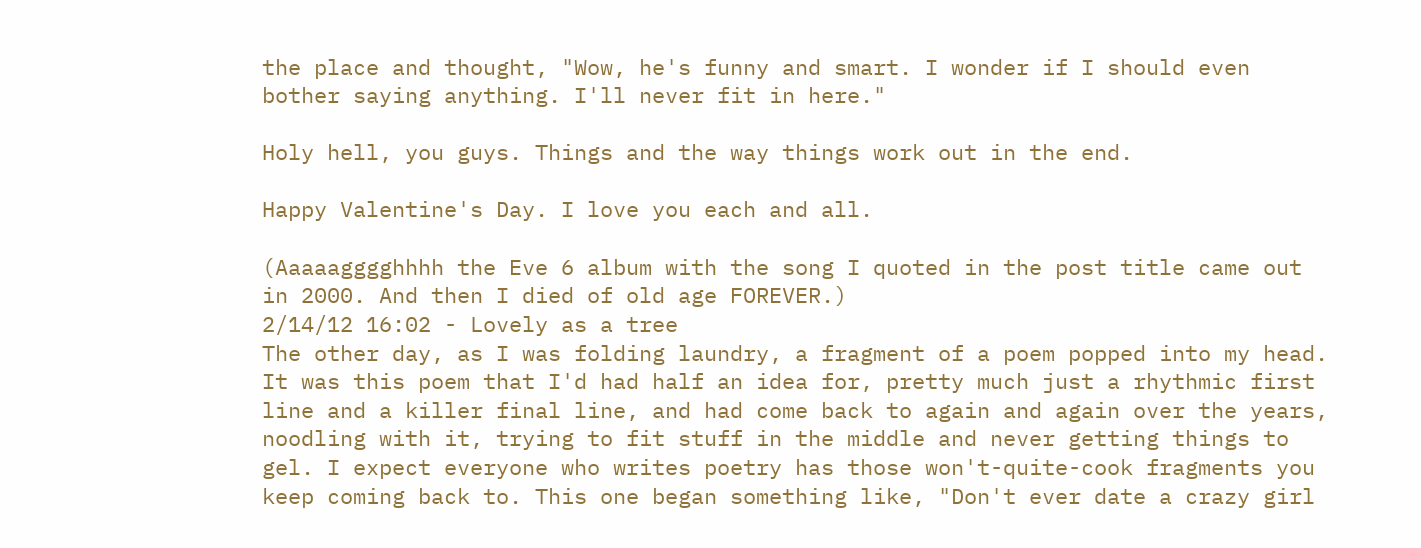the place and thought, "Wow, he's funny and smart. I wonder if I should even bother saying anything. I'll never fit in here."

Holy hell, you guys. Things and the way things work out in the end.

Happy Valentine's Day. I love you each and all.

(Aaaaagggghhhh the Eve 6 album with the song I quoted in the post title came out in 2000. And then I died of old age FOREVER.)
2/14/12 16:02 - Lovely as a tree
The other day, as I was folding laundry, a fragment of a poem popped into my head. It was this poem that I'd had half an idea for, pretty much just a rhythmic first line and a killer final line, and had come back to again and again over the years, noodling with it, trying to fit stuff in the middle and never getting things to gel. I expect everyone who writes poetry has those won't-quite-cook fragments you keep coming back to. This one began something like, "Don't ever date a crazy girl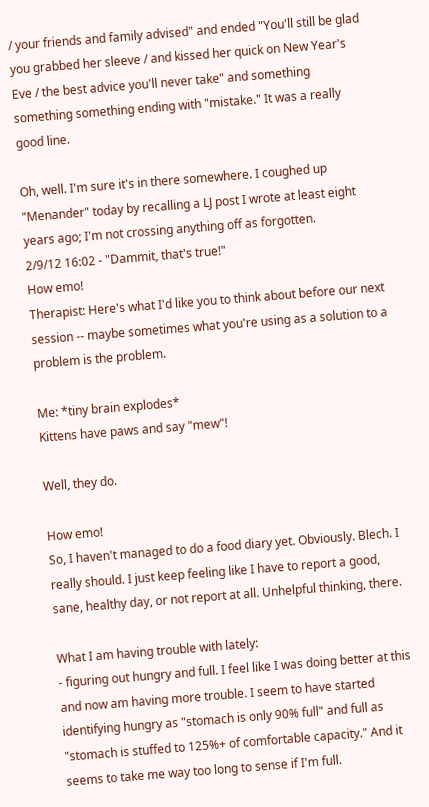/ your friends and family advised" and ended "You'll still be glad you grabbed her sleeve / and kissed her quick on New Year's Eve / the best advice you'll never take" and something something something ending with "mistake." It was a really good line.

Oh, well. I'm sure it's in there somewhere. I coughed up "Menander" today by recalling a LJ post I wrote at least eight years ago; I'm not crossing anything off as forgotten.
2/9/12 16:02 - "Dammit, that's true!"
How emo!
Therapist: Here's what I'd like you to think about before our next session -- maybe sometimes what you're using as a solution to a problem is the problem.

Me: *tiny brain explodes*
Kittens have paws and say "mew"!

Well, they do.

How emo!
So, I haven't managed to do a food diary yet. Obviously. Blech. I really should. I just keep feeling like I have to report a good, sane, healthy day, or not report at all. Unhelpful thinking, there.

What I am having trouble with lately:
- figuring out hungry and full. I feel like I was doing better at this and now am having more trouble. I seem to have started identifying hungry as "stomach is only 90% full" and full as "stomach is stuffed to 125%+ of comfortable capacity." And it seems to take me way too long to sense if I'm full.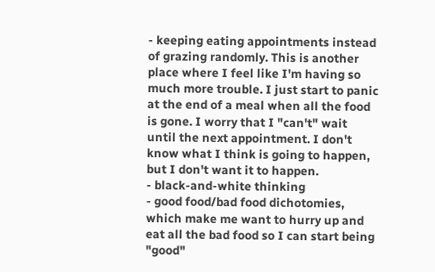- keeping eating appointments instead of grazing randomly. This is another place where I feel like I'm having so much more trouble. I just start to panic at the end of a meal when all the food is gone. I worry that I "can't" wait until the next appointment. I don't know what I think is going to happen, but I don't want it to happen.
- black-and-white thinking
- good food/bad food dichotomies, which make me want to hurry up and eat all the bad food so I can start being "good"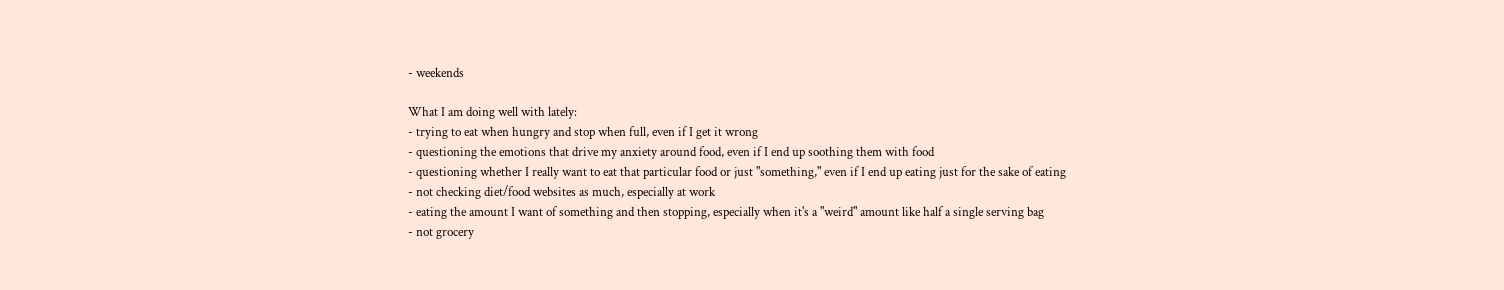- weekends

What I am doing well with lately:
- trying to eat when hungry and stop when full, even if I get it wrong
- questioning the emotions that drive my anxiety around food, even if I end up soothing them with food
- questioning whether I really want to eat that particular food or just "something," even if I end up eating just for the sake of eating
- not checking diet/food websites as much, especially at work
- eating the amount I want of something and then stopping, especially when it's a "weird" amount like half a single serving bag
- not grocery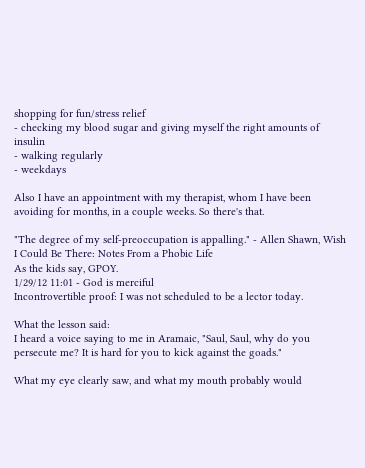shopping for fun/stress relief
- checking my blood sugar and giving myself the right amounts of insulin
- walking regularly
- weekdays

Also I have an appointment with my therapist, whom I have been avoiding for months, in a couple weeks. So there's that.

"The degree of my self-preoccupation is appalling." - Allen Shawn, Wish I Could Be There: Notes From a Phobic Life
As the kids say, GPOY.
1/29/12 11:01 - God is merciful
Incontrovertible proof: I was not scheduled to be a lector today.

What the lesson said:
I heard a voice saying to me in Aramaic, "Saul, Saul, why do you persecute me? It is hard for you to kick against the goads."

What my eye clearly saw, and what my mouth probably would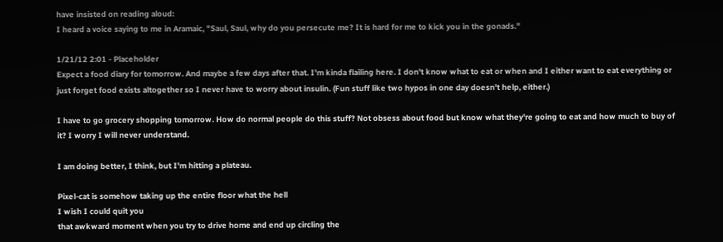have insisted on reading aloud:
I heard a voice saying to me in Aramaic, "Saul, Saul, why do you persecute me? It is hard for me to kick you in the gonads."

1/21/12 2:01 - Placeholder
Expect a food diary for tomorrow. And maybe a few days after that. I'm kinda flailing here. I don't know what to eat or when and I either want to eat everything or just forget food exists altogether so I never have to worry about insulin. (Fun stuff like two hypos in one day doesn't help, either.)

I have to go grocery shopping tomorrow. How do normal people do this stuff? Not obsess about food but know what they're going to eat and how much to buy of it? I worry I will never understand.

I am doing better, I think, but I'm hitting a plateau.

Pixel-cat is somehow taking up the entire floor what the hell
I wish I could quit you
that awkward moment when you try to drive home and end up circling the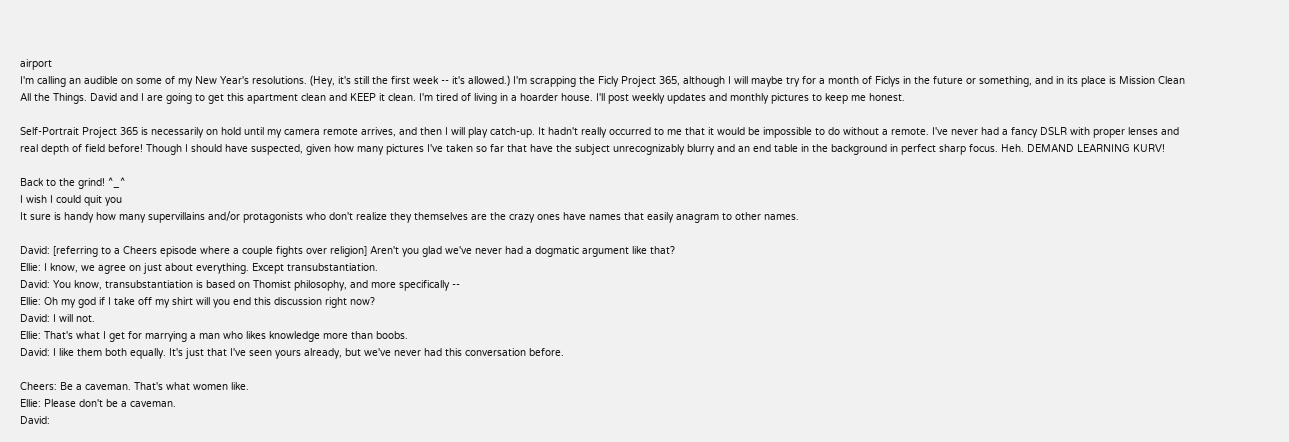airport
I'm calling an audible on some of my New Year's resolutions. (Hey, it's still the first week -- it's allowed.) I'm scrapping the Ficly Project 365, although I will maybe try for a month of Ficlys in the future or something, and in its place is Mission Clean All the Things. David and I are going to get this apartment clean and KEEP it clean. I'm tired of living in a hoarder house. I'll post weekly updates and monthly pictures to keep me honest.

Self-Portrait Project 365 is necessarily on hold until my camera remote arrives, and then I will play catch-up. It hadn't really occurred to me that it would be impossible to do without a remote. I've never had a fancy DSLR with proper lenses and real depth of field before! Though I should have suspected, given how many pictures I've taken so far that have the subject unrecognizably blurry and an end table in the background in perfect sharp focus. Heh. DEMAND LEARNING KURV!

Back to the grind! ^_^
I wish I could quit you
It sure is handy how many supervillains and/or protagonists who don't realize they themselves are the crazy ones have names that easily anagram to other names.

David: [referring to a Cheers episode where a couple fights over religion] Aren't you glad we've never had a dogmatic argument like that?
Ellie: I know, we agree on just about everything. Except transubstantiation.
David: You know, transubstantiation is based on Thomist philosophy, and more specifically --
Ellie: Oh my god if I take off my shirt will you end this discussion right now?
David: I will not.
Ellie: That's what I get for marrying a man who likes knowledge more than boobs.
David: I like them both equally. It's just that I've seen yours already, but we've never had this conversation before.

Cheers: Be a caveman. That's what women like.
Ellie: Please don't be a caveman.
David: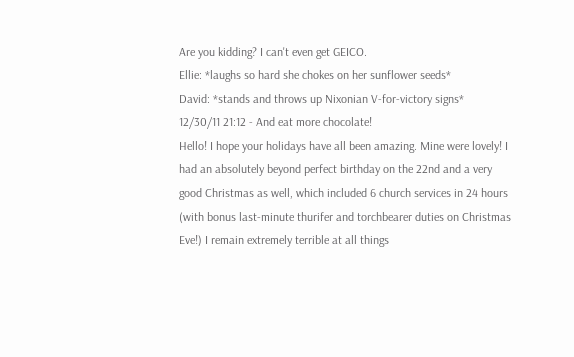Are you kidding? I can't even get GEICO.
Ellie: *laughs so hard she chokes on her sunflower seeds*
David: *stands and throws up Nixonian V-for-victory signs*
12/30/11 21:12 - And eat more chocolate!
Hello! I hope your holidays have all been amazing. Mine were lovely! I had an absolutely beyond perfect birthday on the 22nd and a very good Christmas as well, which included 6 church services in 24 hours (with bonus last-minute thurifer and torchbearer duties on Christmas Eve!) I remain extremely terrible at all things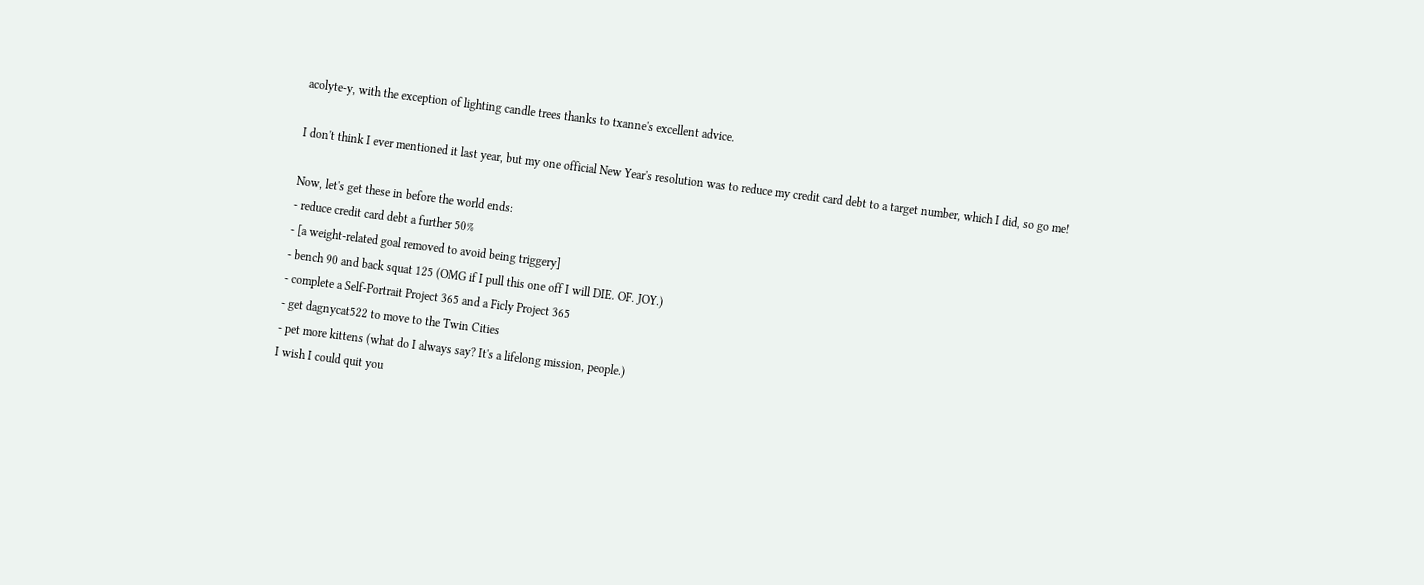acolyte-y, with the exception of lighting candle trees thanks to txanne's excellent advice.

I don't think I ever mentioned it last year, but my one official New Year's resolution was to reduce my credit card debt to a target number, which I did, so go me!

Now, let's get these in before the world ends:
- reduce credit card debt a further 50%
- [a weight-related goal removed to avoid being triggery]
- bench 90 and back squat 125 (OMG if I pull this one off I will DIE. OF. JOY.)
- complete a Self-Portrait Project 365 and a Ficly Project 365
- get dagnycat522 to move to the Twin Cities
- pet more kittens (what do I always say? It's a lifelong mission, people.)
I wish I could quit you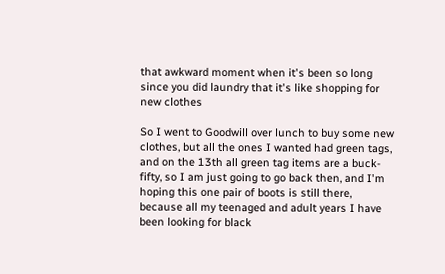that awkward moment when it's been so long since you did laundry that it's like shopping for new clothes

So I went to Goodwill over lunch to buy some new clothes, but all the ones I wanted had green tags, and on the 13th all green tag items are a buck-fifty, so I am just going to go back then, and I'm hoping this one pair of boots is still there, because all my teenaged and adult years I have been looking for black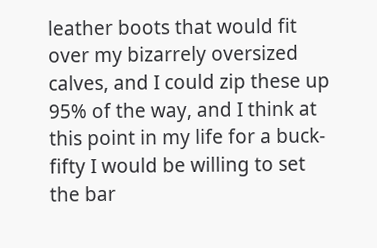leather boots that would fit over my bizarrely oversized calves, and I could zip these up 95% of the way, and I think at this point in my life for a buck-fifty I would be willing to set the bar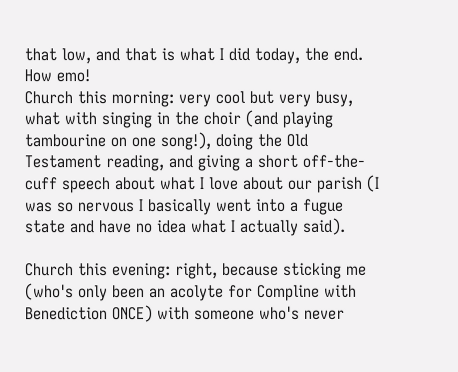that low, and that is what I did today, the end.
How emo!
Church this morning: very cool but very busy, what with singing in the choir (and playing tambourine on one song!), doing the Old Testament reading, and giving a short off-the-cuff speech about what I love about our parish (I was so nervous I basically went into a fugue state and have no idea what I actually said).

Church this evening: right, because sticking me (who's only been an acolyte for Compline with Benediction ONCE) with someone who's never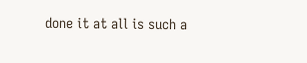done it at all is such a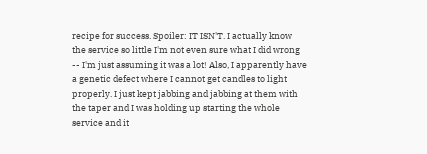recipe for success. Spoiler: IT ISN'T. I actually know the service so little I'm not even sure what I did wrong -- I'm just assuming it was a lot! Also, I apparently have a genetic defect where I cannot get candles to light properly. I just kept jabbing and jabbing at them with the taper and I was holding up starting the whole service and it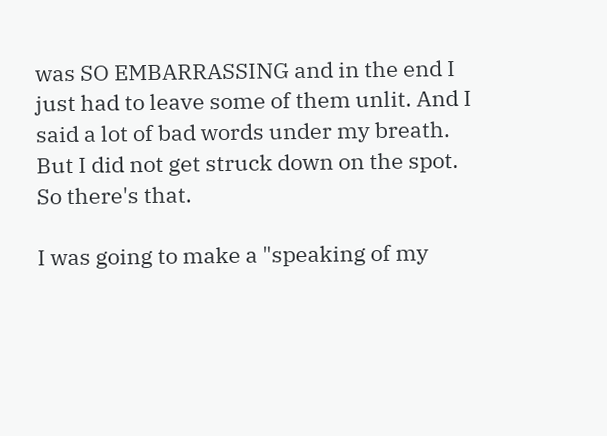was SO EMBARRASSING and in the end I just had to leave some of them unlit. And I said a lot of bad words under my breath. But I did not get struck down on the spot. So there's that.

I was going to make a "speaking of my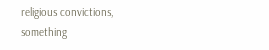religious convictions, something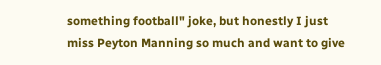something football" joke, but honestly I just miss Peyton Manning so much and want to give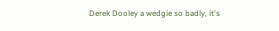Derek Dooley a wedgie so badly, it's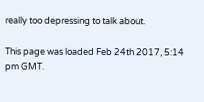really too depressing to talk about.

This page was loaded Feb 24th 2017, 5:14 pm GMT.